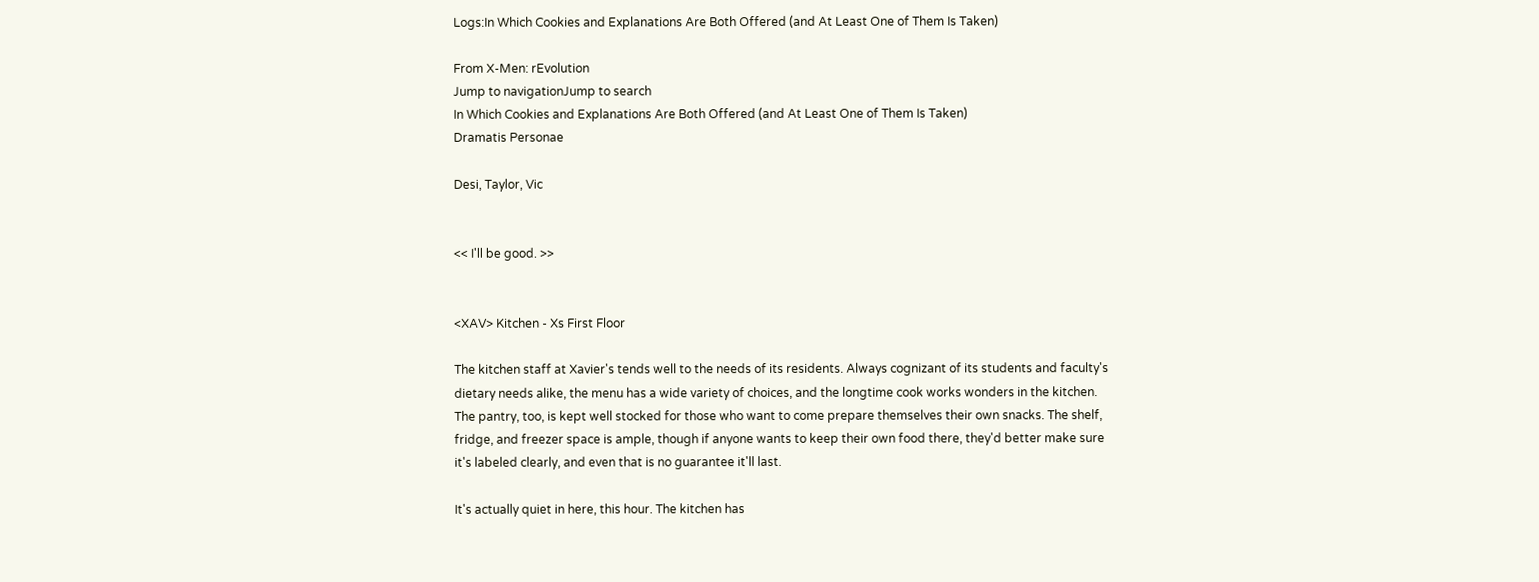Logs:In Which Cookies and Explanations Are Both Offered (and At Least One of Them Is Taken)

From X-Men: rEvolution
Jump to navigationJump to search
In Which Cookies and Explanations Are Both Offered (and At Least One of Them Is Taken)
Dramatis Personae

Desi, Taylor, Vic


<< I'll be good. >>


<XAV> Kitchen - Xs First Floor

The kitchen staff at Xavier's tends well to the needs of its residents. Always cognizant of its students and faculty's dietary needs alike, the menu has a wide variety of choices, and the longtime cook works wonders in the kitchen. The pantry, too, is kept well stocked for those who want to come prepare themselves their own snacks. The shelf, fridge, and freezer space is ample, though if anyone wants to keep their own food there, they'd better make sure it's labeled clearly, and even that is no guarantee it'll last.

It's actually quiet in here, this hour. The kitchen has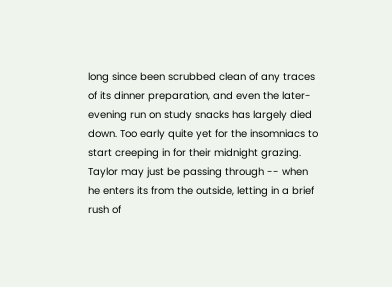long since been scrubbed clean of any traces of its dinner preparation, and even the later-evening run on study snacks has largely died down. Too early quite yet for the insomniacs to start creeping in for their midnight grazing. Taylor may just be passing through -- when he enters its from the outside, letting in a brief rush of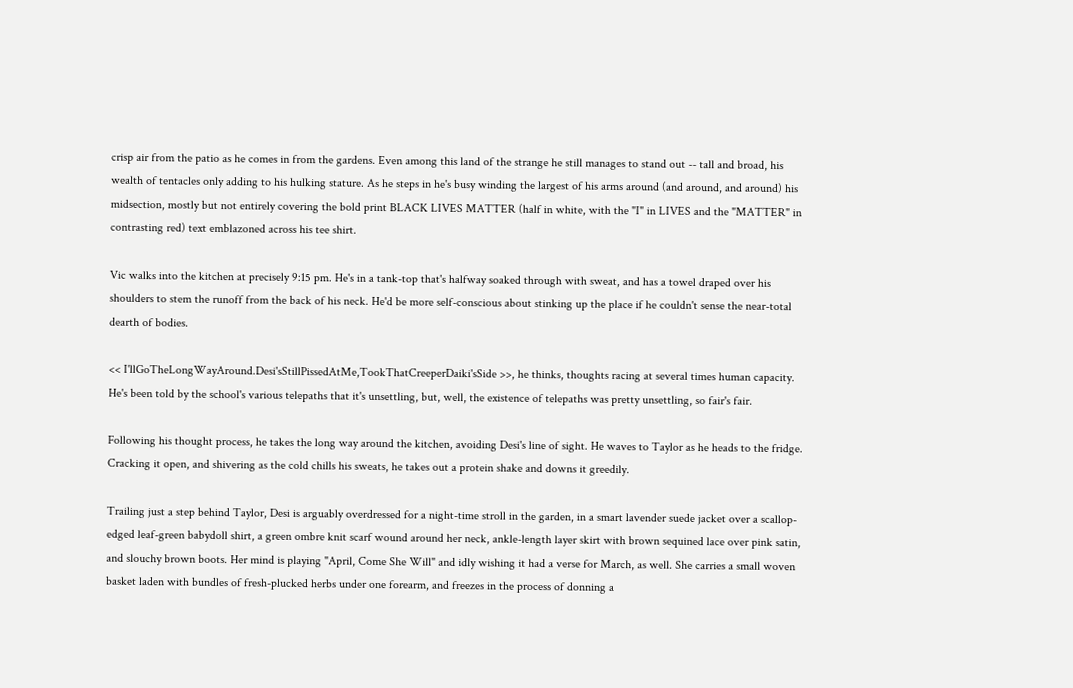crisp air from the patio as he comes in from the gardens. Even among this land of the strange he still manages to stand out -- tall and broad, his wealth of tentacles only adding to his hulking stature. As he steps in he's busy winding the largest of his arms around (and around, and around) his midsection, mostly but not entirely covering the bold print BLACK LIVES MATTER (half in white, with the "I" in LIVES and the "MATTER" in contrasting red) text emblazoned across his tee shirt.

Vic walks into the kitchen at precisely 9:15 pm. He's in a tank-top that's halfway soaked through with sweat, and has a towel draped over his shoulders to stem the runoff from the back of his neck. He'd be more self-conscious about stinking up the place if he couldn't sense the near-total dearth of bodies.

<< I'llGoTheLongWayAround.Desi'sStillPissedAtMe,TookThatCreeperDaiki'sSide >>, he thinks, thoughts racing at several times human capacity. He's been told by the school's various telepaths that it's unsettling, but, well, the existence of telepaths was pretty unsettling, so fair's fair.

Following his thought process, he takes the long way around the kitchen, avoiding Desi's line of sight. He waves to Taylor as he heads to the fridge. Cracking it open, and shivering as the cold chills his sweats, he takes out a protein shake and downs it greedily.

Trailing just a step behind Taylor, Desi is arguably overdressed for a night-time stroll in the garden, in a smart lavender suede jacket over a scallop-edged leaf-green babydoll shirt, a green ombre knit scarf wound around her neck, ankle-length layer skirt with brown sequined lace over pink satin, and slouchy brown boots. Her mind is playing "April, Come She Will" and idly wishing it had a verse for March, as well. She carries a small woven basket laden with bundles of fresh-plucked herbs under one forearm, and freezes in the process of donning a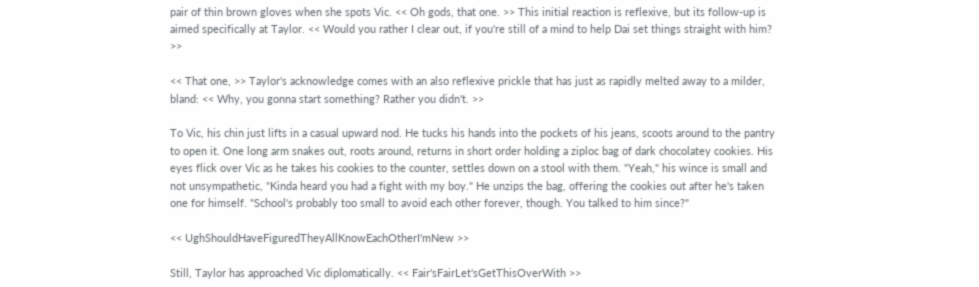pair of thin brown gloves when she spots Vic. << Oh gods, that one. >> This initial reaction is reflexive, but its follow-up is aimed specifically at Taylor. << Would you rather I clear out, if you're still of a mind to help Dai set things straight with him? >>

<< That one, >> Taylor's acknowledge comes with an also reflexive prickle that has just as rapidly melted away to a milder, bland: << Why, you gonna start something? Rather you didn't. >>

To Vic, his chin just lifts in a casual upward nod. He tucks his hands into the pockets of his jeans, scoots around to the pantry to open it. One long arm snakes out, roots around, returns in short order holding a ziploc bag of dark chocolatey cookies. His eyes flick over Vic as he takes his cookies to the counter, settles down on a stool with them. "Yeah," his wince is small and not unsympathetic, "Kinda heard you had a fight with my boy." He unzips the bag, offering the cookies out after he's taken one for himself. "School's probably too small to avoid each other forever, though. You talked to him since?"

<< UghShouldHaveFiguredTheyAllKnowEachOtherI'mNew >>

Still, Taylor has approached Vic diplomatically. << Fair'sFairLet'sGetThisOverWith >>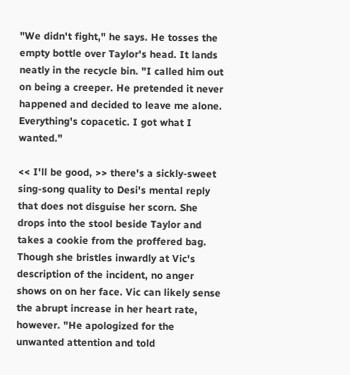"We didn't fight," he says. He tosses the empty bottle over Taylor's head. It lands neatly in the recycle bin. "I called him out on being a creeper. He pretended it never happened and decided to leave me alone. Everything's copacetic. I got what I wanted."

<< I'll be good, >> there's a sickly-sweet sing-song quality to Desi's mental reply that does not disguise her scorn. She drops into the stool beside Taylor and takes a cookie from the proffered bag. Though she bristles inwardly at Vic's description of the incident, no anger shows on on her face. Vic can likely sense the abrupt increase in her heart rate, however. "He apologized for the unwanted attention and told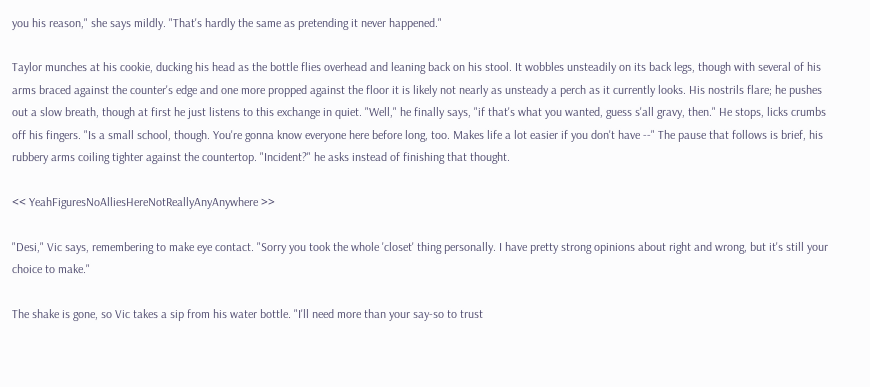you his reason," she says mildly. "That's hardly the same as pretending it never happened."

Taylor munches at his cookie, ducking his head as the bottle flies overhead and leaning back on his stool. It wobbles unsteadily on its back legs, though with several of his arms braced against the counter's edge and one more propped against the floor it is likely not nearly as unsteady a perch as it currently looks. His nostrils flare; he pushes out a slow breath, though at first he just listens to this exchange in quiet. "Well," he finally says, "if that's what you wanted, guess s'all gravy, then." He stops, licks crumbs off his fingers. "Is a small school, though. You're gonna know everyone here before long, too. Makes life a lot easier if you don't have --" The pause that follows is brief, his rubbery arms coiling tighter against the countertop. "Incident?" he asks instead of finishing that thought.

<< YeahFiguresNoAlliesHereNotReallyAnyAnywhere >>

"Desi," Vic says, remembering to make eye contact. "Sorry you took the whole 'closet' thing personally. I have pretty strong opinions about right and wrong, but it's still your choice to make."

The shake is gone, so Vic takes a sip from his water bottle. "I'll need more than your say-so to trust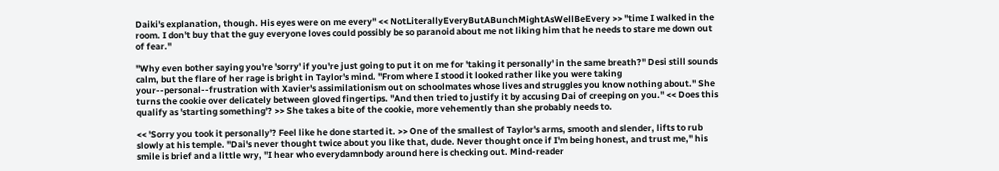Daiki's explanation, though. His eyes were on me every" << NotLiterallyEveryButABunchMightAsWellBeEvery >> "time I walked in the room. I don't buy that the guy everyone loves could possibly be so paranoid about me not liking him that he needs to stare me down out of fear."

"Why even bother saying you're 'sorry' if you're just going to put it on me for 'taking it personally' in the same breath?" Desi still sounds calm, but the flare of her rage is bright in Taylor's mind. "From where I stood it looked rather like you were taking your--personal--frustration with Xavier's assimilationism out on schoolmates whose lives and struggles you know nothing about." She turns the cookie over delicately between gloved fingertips. "And then tried to justify it by accusing Dai of creeping on you." << Does this qualify as 'starting something'? >> She takes a bite of the cookie, more vehemently than she probably needs to.

<< 'Sorry you took it personally'? Feel like he done started it. >> One of the smallest of Taylor's arms, smooth and slender, lifts to rub slowly at his temple. "Dai's never thought twice about you like that, dude. Never thought once if I'm being honest, and trust me," his smile is brief and a little wry, "I hear who everydamnbody around here is checking out. Mind-reader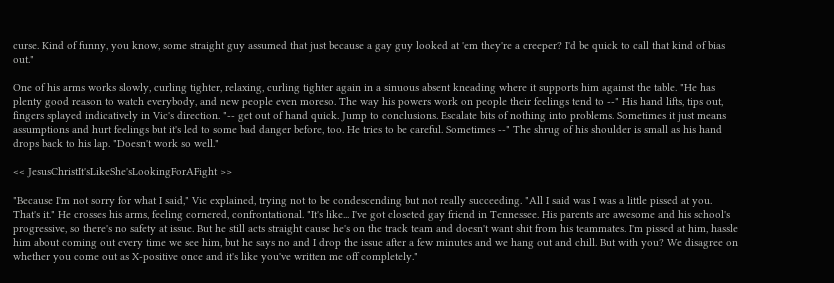curse. Kind of funny, you know, some straight guy assumed that just because a gay guy looked at 'em they're a creeper? I'd be quick to call that kind of bias out."

One of his arms works slowly, curling tighter, relaxing, curling tighter again in a sinuous absent kneading where it supports him against the table. "He has plenty good reason to watch everybody, and new people even moreso. The way his powers work on people their feelings tend to --" His hand lifts, tips out, fingers splayed indicatively in Vic's direction. "-- get out of hand quick. Jump to conclusions. Escalate bits of nothing into problems. Sometimes it just means assumptions and hurt feelings but it's led to some bad danger before, too. He tries to be careful. Sometimes --" The shrug of his shoulder is small as his hand drops back to his lap. "Doesn't work so well."

<< JesusChristIt'sLikeShe'sLookingForAFight >>

"Because I'm not sorry for what I said," Vic explained, trying not to be condescending but not really succeeding. "All I said was I was a little pissed at you. That's it." He crosses his arms, feeling cornered, confrontational. "It's like... I've got closeted gay friend in Tennessee. His parents are awesome and his school's progressive, so there's no safety at issue. But he still acts straight cause he's on the track team and doesn't want shit from his teammates. I'm pissed at him, hassle him about coming out every time we see him, but he says no and I drop the issue after a few minutes and we hang out and chill. But with you? We disagree on whether you come out as X-positive once and it's like you've written me off completely."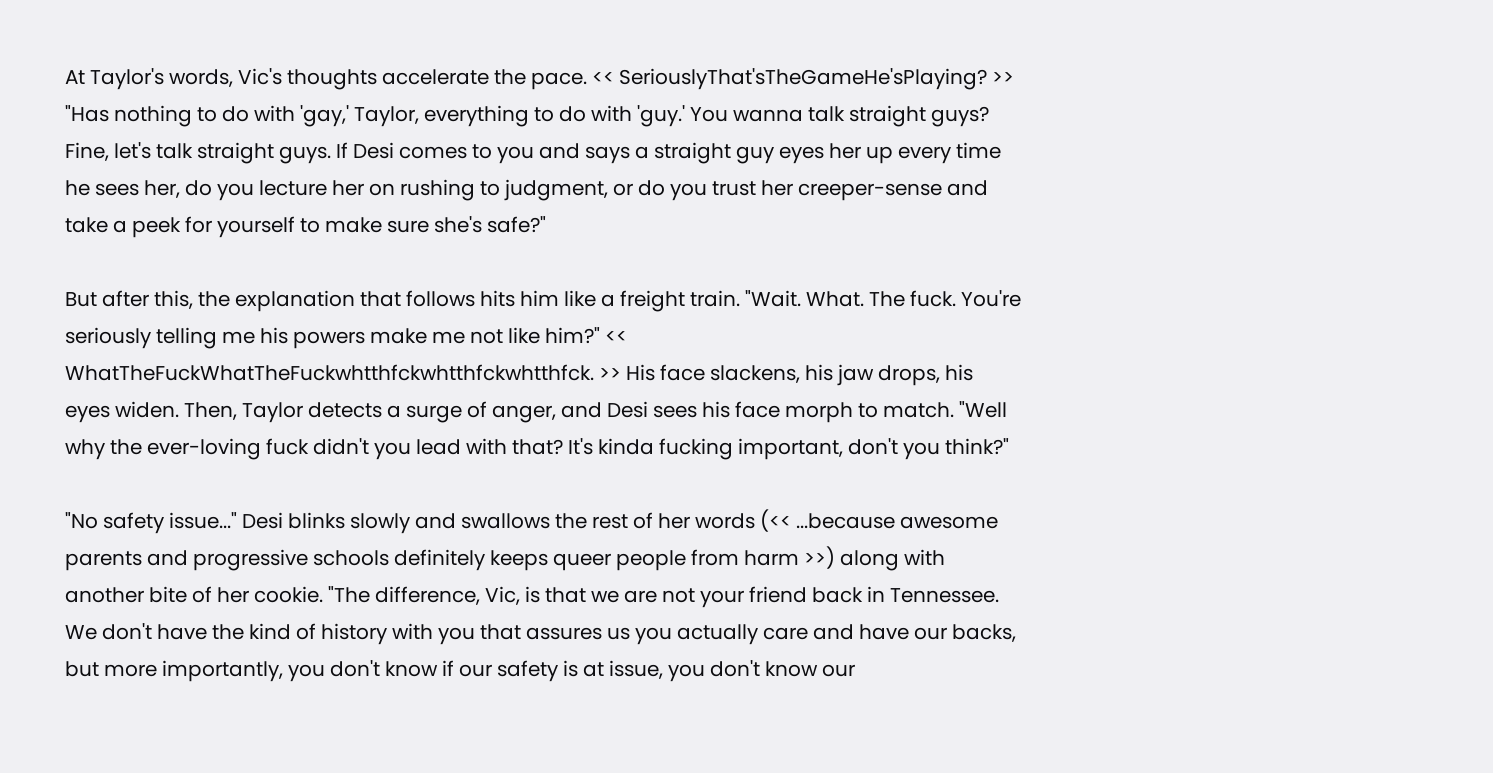At Taylor's words, Vic's thoughts accelerate the pace. << SeriouslyThat'sTheGameHe'sPlaying? >> "Has nothing to do with 'gay,' Taylor, everything to do with 'guy.' You wanna talk straight guys? Fine, let's talk straight guys. If Desi comes to you and says a straight guy eyes her up every time he sees her, do you lecture her on rushing to judgment, or do you trust her creeper-sense and take a peek for yourself to make sure she's safe?"

But after this, the explanation that follows hits him like a freight train. "Wait. What. The fuck. You're seriously telling me his powers make me not like him?" << WhatTheFuckWhatTheFuckwhtthfckwhtthfckwhtthfck. >> His face slackens, his jaw drops, his eyes widen. Then, Taylor detects a surge of anger, and Desi sees his face morph to match. "Well why the ever-loving fuck didn't you lead with that? It's kinda fucking important, don't you think?"

"No safety issue..." Desi blinks slowly and swallows the rest of her words (<< ...because awesome parents and progressive schools definitely keeps queer people from harm >>) along with another bite of her cookie. "The difference, Vic, is that we are not your friend back in Tennessee. We don't have the kind of history with you that assures us you actually care and have our backs, but more importantly, you don't know if our safety is at issue, you don't know our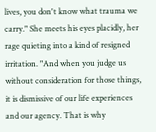lives, you don't know what trauma we carry." She meets his eyes placidly, her rage quieting into a kind of resigned irritation. "And when you judge us without consideration for those things, it is dismissive of our life experiences and our agency. That is why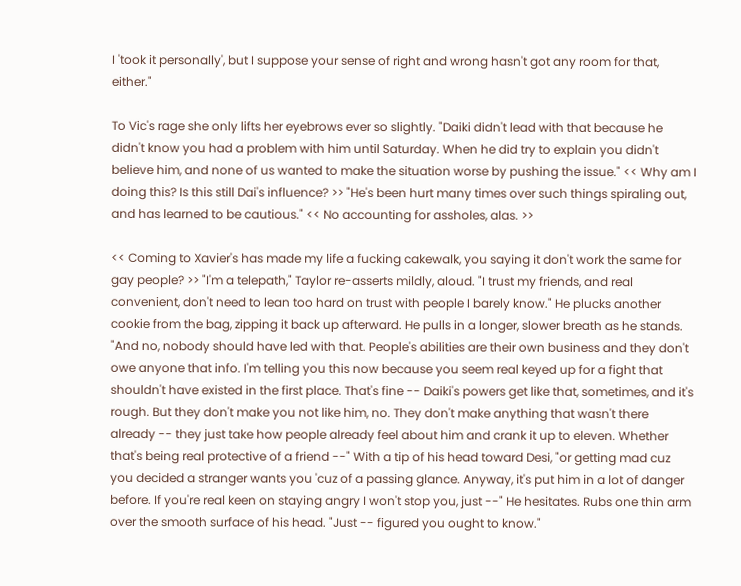I 'took it personally', but I suppose your sense of right and wrong hasn't got any room for that, either."

To Vic's rage she only lifts her eyebrows ever so slightly. "Daiki didn't lead with that because he didn't know you had a problem with him until Saturday. When he did try to explain you didn't believe him, and none of us wanted to make the situation worse by pushing the issue." << Why am I doing this? Is this still Dai's influence? >> "He's been hurt many times over such things spiraling out, and has learned to be cautious." << No accounting for assholes, alas. >>

<< Coming to Xavier's has made my life a fucking cakewalk, you saying it don't work the same for gay people? >> "I'm a telepath," Taylor re-asserts mildly, aloud. "I trust my friends, and real convenient, don't need to lean too hard on trust with people I barely know." He plucks another cookie from the bag, zipping it back up afterward. He pulls in a longer, slower breath as he stands. "And no, nobody should have led with that. People's abilities are their own business and they don't owe anyone that info. I'm telling you this now because you seem real keyed up for a fight that shouldn't have existed in the first place. That's fine -- Daiki's powers get like that, sometimes, and it's rough. But they don't make you not like him, no. They don't make anything that wasn't there already -- they just take how people already feel about him and crank it up to eleven. Whether that's being real protective of a friend --" With a tip of his head toward Desi, "or getting mad cuz you decided a stranger wants you 'cuz of a passing glance. Anyway, it's put him in a lot of danger before. If you're real keen on staying angry I won't stop you, just --" He hesitates. Rubs one thin arm over the smooth surface of his head. "Just -- figured you ought to know."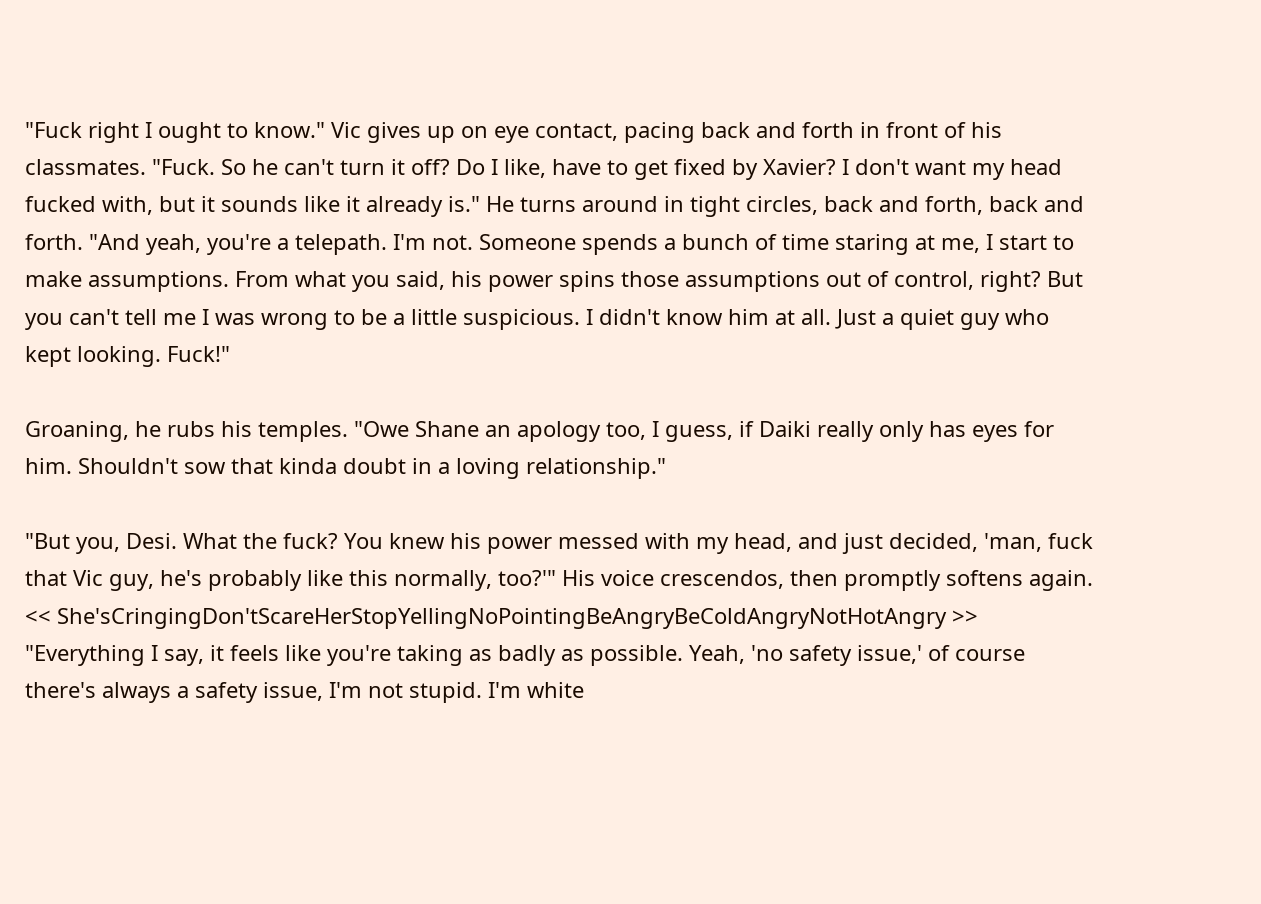"Fuck right I ought to know." Vic gives up on eye contact, pacing back and forth in front of his classmates. "Fuck. So he can't turn it off? Do I like, have to get fixed by Xavier? I don't want my head fucked with, but it sounds like it already is." He turns around in tight circles, back and forth, back and forth. "And yeah, you're a telepath. I'm not. Someone spends a bunch of time staring at me, I start to make assumptions. From what you said, his power spins those assumptions out of control, right? But you can't tell me I was wrong to be a little suspicious. I didn't know him at all. Just a quiet guy who kept looking. Fuck!"

Groaning, he rubs his temples. "Owe Shane an apology too, I guess, if Daiki really only has eyes for him. Shouldn't sow that kinda doubt in a loving relationship."

"But you, Desi. What the fuck? You knew his power messed with my head, and just decided, 'man, fuck that Vic guy, he's probably like this normally, too?'" His voice crescendos, then promptly softens again. << She'sCringingDon'tScareHerStopYellingNoPointingBeAngryBeColdAngryNotHotAngry >> "Everything I say, it feels like you're taking as badly as possible. Yeah, 'no safety issue,' of course there's always a safety issue, I'm not stupid. I'm white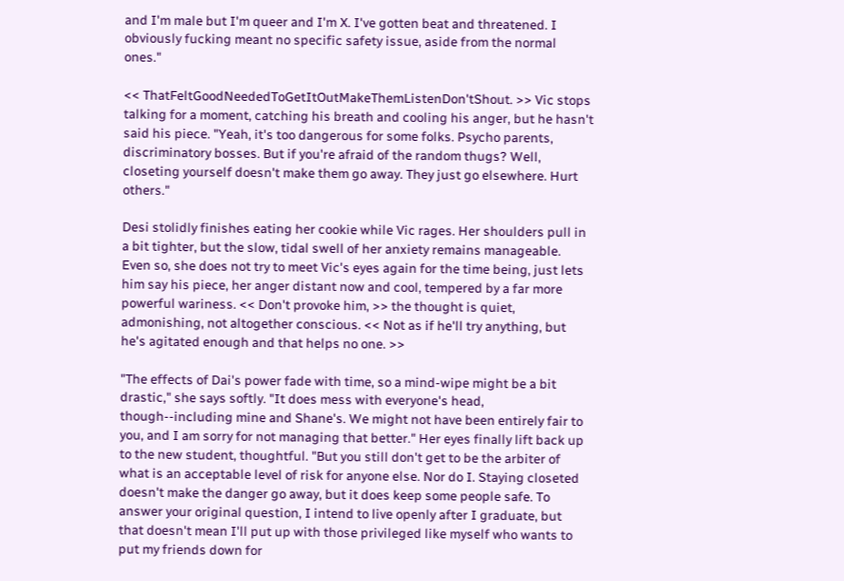and I'm male but I'm queer and I'm X. I've gotten beat and threatened. I obviously fucking meant no specific safety issue, aside from the normal ones."

<< ThatFeltGoodNeededToGetItOutMakeThemListenDon'tShout. >> Vic stops talking for a moment, catching his breath and cooling his anger, but he hasn't said his piece. "Yeah, it's too dangerous for some folks. Psycho parents, discriminatory bosses. But if you're afraid of the random thugs? Well, closeting yourself doesn't make them go away. They just go elsewhere. Hurt others."

Desi stolidly finishes eating her cookie while Vic rages. Her shoulders pull in a bit tighter, but the slow, tidal swell of her anxiety remains manageable. Even so, she does not try to meet Vic's eyes again for the time being, just lets him say his piece, her anger distant now and cool, tempered by a far more powerful wariness. << Don't provoke him, >> the thought is quiet, admonishing, not altogether conscious. << Not as if he'll try anything, but he's agitated enough and that helps no one. >>

"The effects of Dai's power fade with time, so a mind-wipe might be a bit drastic," she says softly. "It does mess with everyone's head, though--including mine and Shane's. We might not have been entirely fair to you, and I am sorry for not managing that better." Her eyes finally lift back up to the new student, thoughtful. "But you still don't get to be the arbiter of what is an acceptable level of risk for anyone else. Nor do I. Staying closeted doesn't make the danger go away, but it does keep some people safe. To answer your original question, I intend to live openly after I graduate, but that doesn't mean I'll put up with those privileged like myself who wants to put my friends down for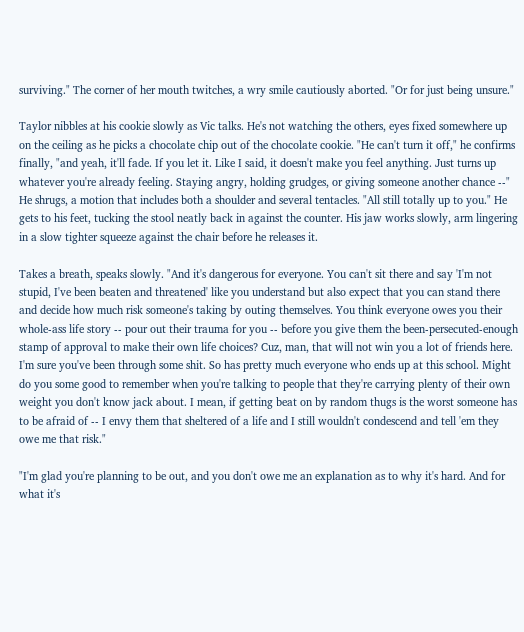surviving." The corner of her mouth twitches, a wry smile cautiously aborted. "Or for just being unsure."

Taylor nibbles at his cookie slowly as Vic talks. He's not watching the others, eyes fixed somewhere up on the ceiling as he picks a chocolate chip out of the chocolate cookie. "He can't turn it off," he confirms finally, "and yeah, it'll fade. If you let it. Like I said, it doesn't make you feel anything. Just turns up whatever you're already feeling. Staying angry, holding grudges, or giving someone another chance --" He shrugs, a motion that includes both a shoulder and several tentacles. "All still totally up to you." He gets to his feet, tucking the stool neatly back in against the counter. His jaw works slowly, arm lingering in a slow tighter squeeze against the chair before he releases it.

Takes a breath, speaks slowly. "And it's dangerous for everyone. You can't sit there and say 'I'm not stupid, I've been beaten and threatened' like you understand but also expect that you can stand there and decide how much risk someone's taking by outing themselves. You think everyone owes you their whole-ass life story -- pour out their trauma for you -- before you give them the been-persecuted-enough stamp of approval to make their own life choices? Cuz, man, that will not win you a lot of friends here. I'm sure you've been through some shit. So has pretty much everyone who ends up at this school. Might do you some good to remember when you're talking to people that they're carrying plenty of their own weight you don't know jack about. I mean, if getting beat on by random thugs is the worst someone has to be afraid of -- I envy them that sheltered of a life and I still wouldn't condescend and tell 'em they owe me that risk."

"I'm glad you're planning to be out, and you don't owe me an explanation as to why it's hard. And for what it's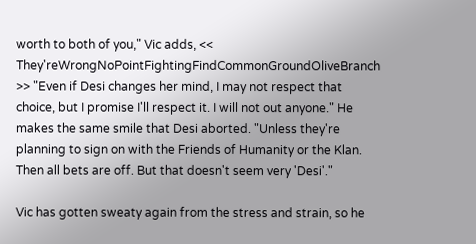worth to both of you," Vic adds, << They'reWrongNoPointFightingFindCommonGroundOliveBranch >> "Even if Desi changes her mind, I may not respect that choice, but I promise I'll respect it. I will not out anyone." He makes the same smile that Desi aborted. "Unless they're planning to sign on with the Friends of Humanity or the Klan. Then all bets are off. But that doesn't seem very 'Desi'."

Vic has gotten sweaty again from the stress and strain, so he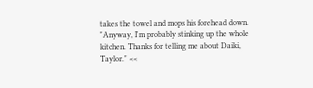takes the towel and mops his forehead down. "Anyway, I'm probably stinking up the whole kitchen. Thanks for telling me about Daiki, Taylor." <<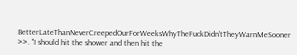BetterLateThanNeverCreepedOurForWeeksWhyTheFuckDidn'tTheyWarnMeSooner >>. "I should hit the shower and then hit the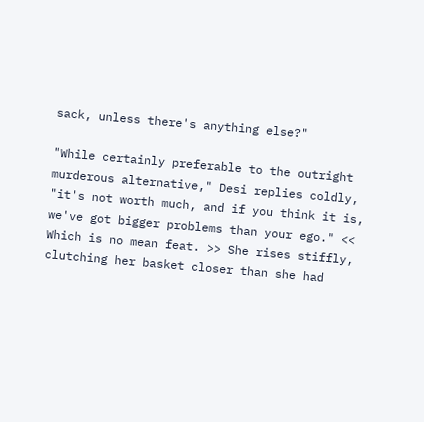sack, unless there's anything else?"

"While certainly preferable to the outright murderous alternative," Desi replies coldly, "it's not worth much, and if you think it is, we've got bigger problems than your ego." << Which is no mean feat. >> She rises stiffly, clutching her basket closer than she had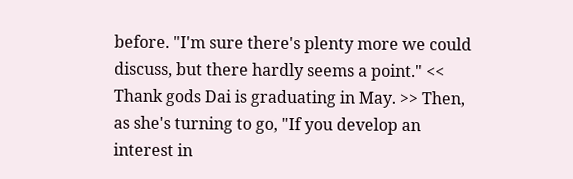before. "I'm sure there's plenty more we could discuss, but there hardly seems a point." << Thank gods Dai is graduating in May. >> Then, as she's turning to go, "If you develop an interest in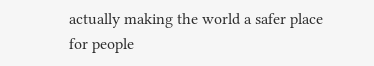actually making the world a safer place for people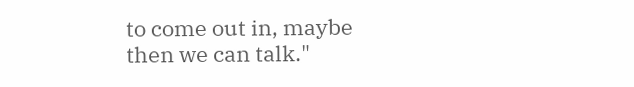to come out in, maybe then we can talk."